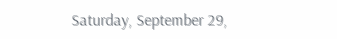Saturday, September 29,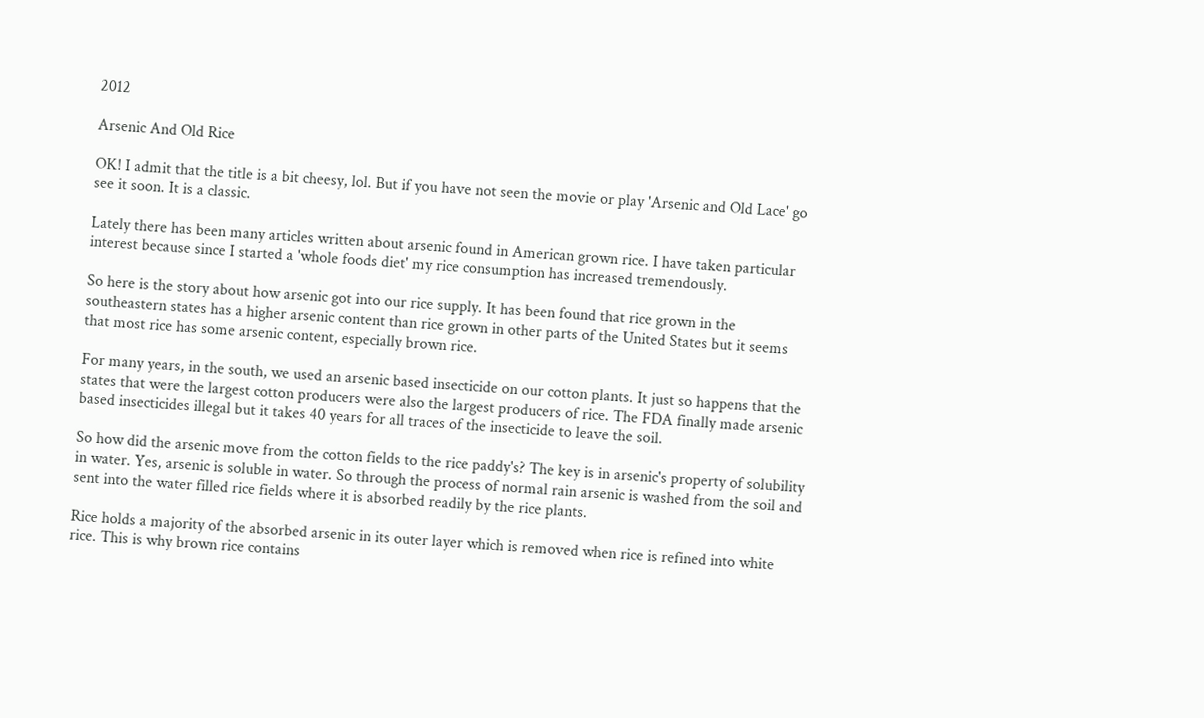2012

Arsenic And Old Rice

OK! I admit that the title is a bit cheesy, lol. But if you have not seen the movie or play 'Arsenic and Old Lace' go see it soon. It is a classic.

Lately there has been many articles written about arsenic found in American grown rice. I have taken particular interest because since I started a 'whole foods diet' my rice consumption has increased tremendously.

So here is the story about how arsenic got into our rice supply. It has been found that rice grown in the southeastern states has a higher arsenic content than rice grown in other parts of the United States but it seems that most rice has some arsenic content, especially brown rice.

For many years, in the south, we used an arsenic based insecticide on our cotton plants. It just so happens that the states that were the largest cotton producers were also the largest producers of rice. The FDA finally made arsenic based insecticides illegal but it takes 40 years for all traces of the insecticide to leave the soil.

So how did the arsenic move from the cotton fields to the rice paddy's? The key is in arsenic's property of solubility in water. Yes, arsenic is soluble in water. So through the process of normal rain arsenic is washed from the soil and sent into the water filled rice fields where it is absorbed readily by the rice plants.

Rice holds a majority of the absorbed arsenic in its outer layer which is removed when rice is refined into white rice. This is why brown rice contains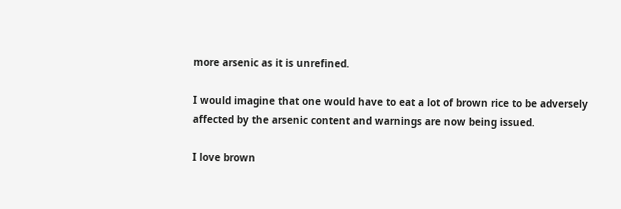more arsenic as it is unrefined.

I would imagine that one would have to eat a lot of brown rice to be adversely affected by the arsenic content and warnings are now being issued.

I love brown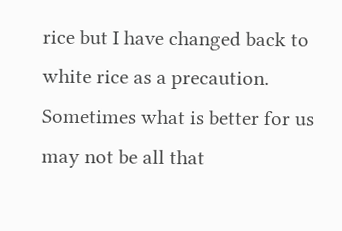rice but I have changed back to white rice as a precaution. Sometimes what is better for us may not be all that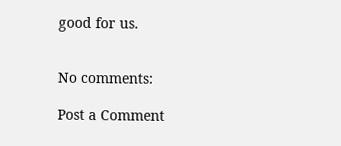good for us.


No comments:

Post a Comment